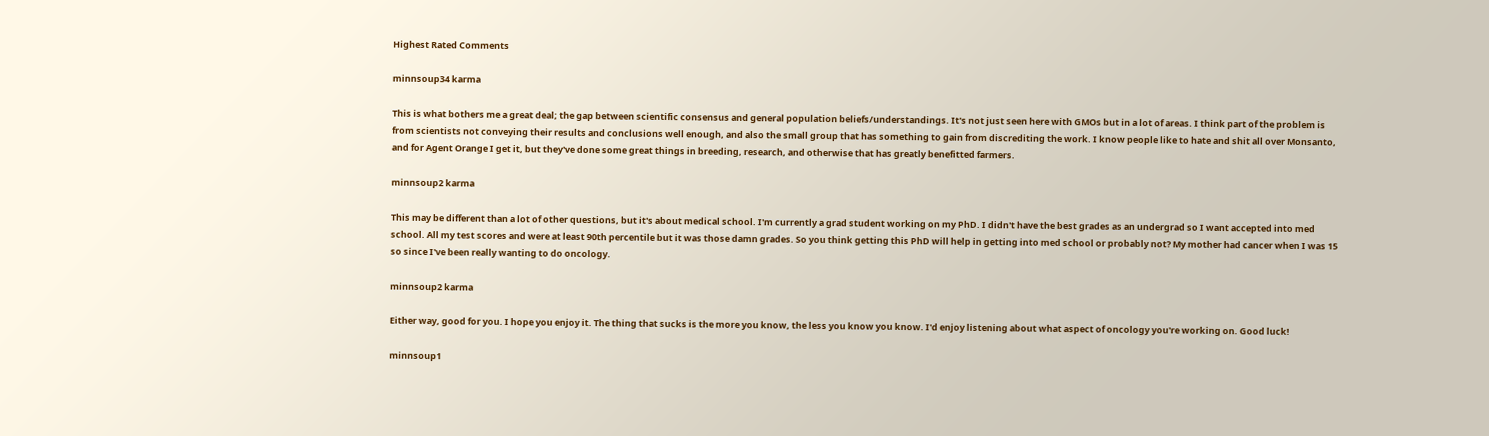Highest Rated Comments

minnsoup34 karma

This is what bothers me a great deal; the gap between scientific consensus and general population beliefs/understandings. It's not just seen here with GMOs but in a lot of areas. I think part of the problem is from scientists not conveying their results and conclusions well enough, and also the small group that has something to gain from discrediting the work. I know people like to hate and shit all over Monsanto, and for Agent Orange I get it, but they've done some great things in breeding, research, and otherwise that has greatly benefitted farmers.

minnsoup2 karma

This may be different than a lot of other questions, but it's about medical school. I'm currently a grad student working on my PhD. I didn't have the best grades as an undergrad so I want accepted into med school. All my test scores and were at least 90th percentile but it was those damn grades. So you think getting this PhD will help in getting into med school or probably not? My mother had cancer when I was 15 so since I've been really wanting to do oncology.

minnsoup2 karma

Either way, good for you. I hope you enjoy it. The thing that sucks is the more you know, the less you know you know. I'd enjoy listening about what aspect of oncology you're working on. Good luck!

minnsoup1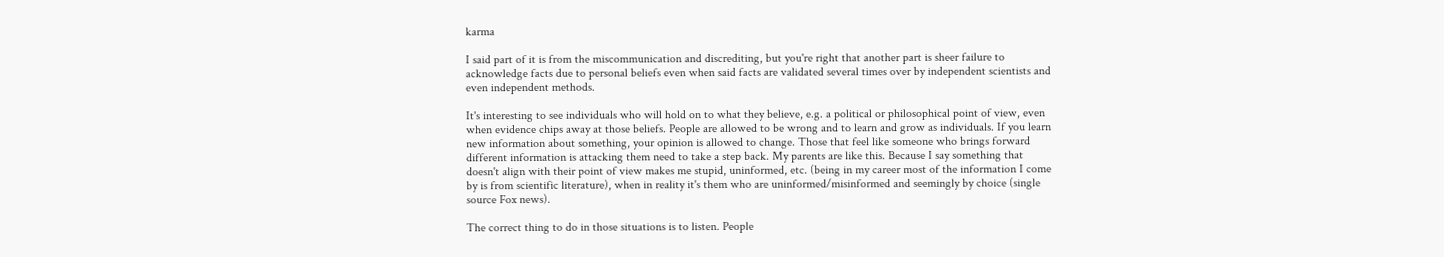karma

I said part of it is from the miscommunication and discrediting, but you're right that another part is sheer failure to acknowledge facts due to personal beliefs even when said facts are validated several times over by independent scientists and even independent methods.

It's interesting to see individuals who will hold on to what they believe, e.g. a political or philosophical point of view, even when evidence chips away at those beliefs. People are allowed to be wrong and to learn and grow as individuals. If you learn new information about something, your opinion is allowed to change. Those that feel like someone who brings forward different information is attacking them need to take a step back. My parents are like this. Because I say something that doesn't align with their point of view makes me stupid, uninformed, etc. (being in my career most of the information I come by is from scientific literature), when in reality it's them who are uninformed/misinformed and seemingly by choice (single source Fox news).

The correct thing to do in those situations is to listen. People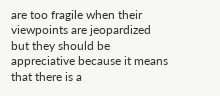are too fragile when their viewpoints are jeopardized but they should be appreciative because it means that there is a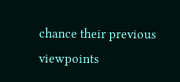chance their previous viewpoints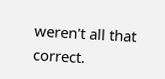weren't all that correct.